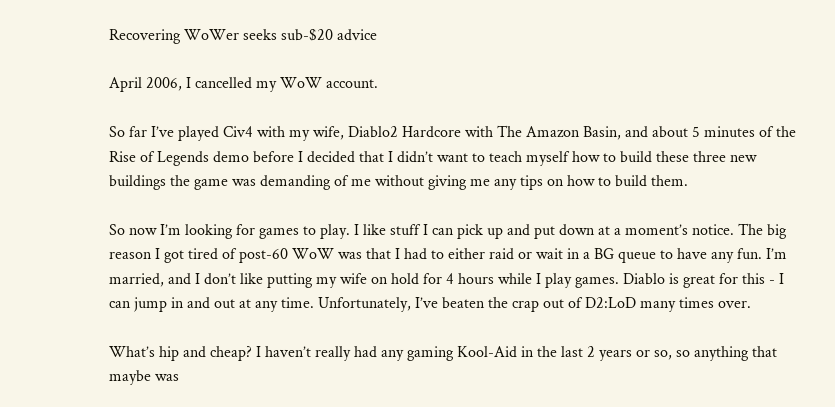Recovering WoWer seeks sub-$20 advice

April 2006, I cancelled my WoW account.

So far I’ve played Civ4 with my wife, Diablo2 Hardcore with The Amazon Basin, and about 5 minutes of the Rise of Legends demo before I decided that I didn’t want to teach myself how to build these three new buildings the game was demanding of me without giving me any tips on how to build them.

So now I’m looking for games to play. I like stuff I can pick up and put down at a moment’s notice. The big reason I got tired of post-60 WoW was that I had to either raid or wait in a BG queue to have any fun. I’m married, and I don’t like putting my wife on hold for 4 hours while I play games. Diablo is great for this - I can jump in and out at any time. Unfortunately, I’ve beaten the crap out of D2:LoD many times over.

What’s hip and cheap? I haven’t really had any gaming Kool-Aid in the last 2 years or so, so anything that maybe was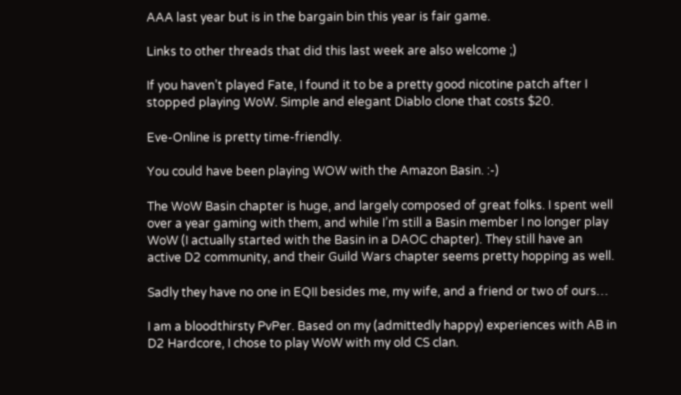AAA last year but is in the bargain bin this year is fair game.

Links to other threads that did this last week are also welcome ;)

If you haven’t played Fate, I found it to be a pretty good nicotine patch after I stopped playing WoW. Simple and elegant Diablo clone that costs $20.

Eve-Online is pretty time-friendly.

You could have been playing WOW with the Amazon Basin. :-)

The WoW Basin chapter is huge, and largely composed of great folks. I spent well over a year gaming with them, and while I’m still a Basin member I no longer play WoW (I actually started with the Basin in a DAOC chapter). They still have an active D2 community, and their Guild Wars chapter seems pretty hopping as well.

Sadly they have no one in EQII besides me, my wife, and a friend or two of ours…

I am a bloodthirsty PvPer. Based on my (admittedly happy) experiences with AB in D2 Hardcore, I chose to play WoW with my old CS clan.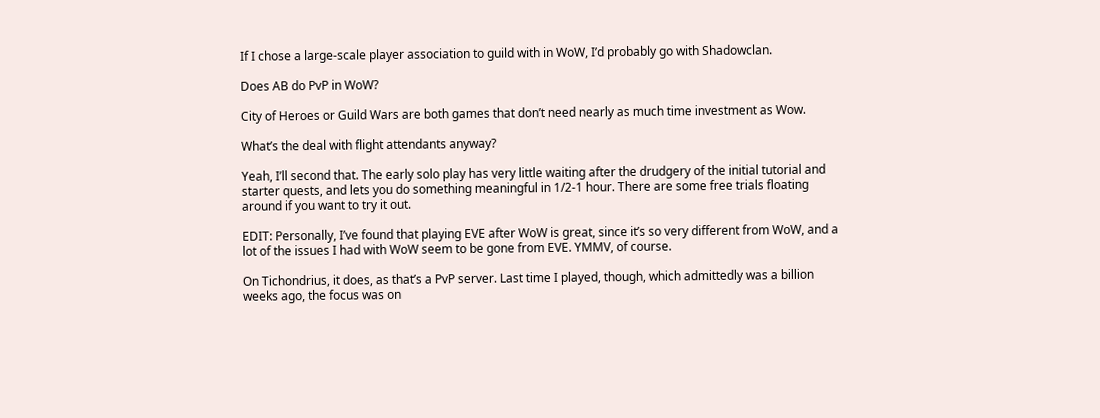If I chose a large-scale player association to guild with in WoW, I’d probably go with Shadowclan.

Does AB do PvP in WoW?

City of Heroes or Guild Wars are both games that don’t need nearly as much time investment as Wow.

What’s the deal with flight attendants anyway?

Yeah, I’ll second that. The early solo play has very little waiting after the drudgery of the initial tutorial and starter quests, and lets you do something meaningful in 1/2-1 hour. There are some free trials floating around if you want to try it out.

EDIT: Personally, I’ve found that playing EVE after WoW is great, since it’s so very different from WoW, and a lot of the issues I had with WoW seem to be gone from EVE. YMMV, of course.

On Tichondrius, it does, as that’s a PvP server. Last time I played, though, which admittedly was a billion weeks ago, the focus was on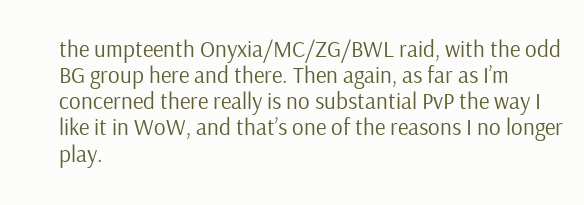the umpteenth Onyxia/MC/ZG/BWL raid, with the odd BG group here and there. Then again, as far as I’m concerned there really is no substantial PvP the way I like it in WoW, and that’s one of the reasons I no longer play.